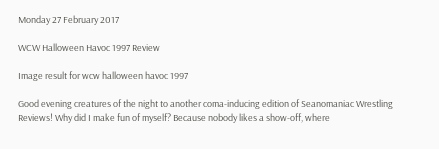Monday 27 February 2017

WCW Halloween Havoc 1997 Review

Image result for wcw halloween havoc 1997

Good evening creatures of the night to another coma-inducing edition of Seanomaniac Wrestling Reviews! Why did I make fun of myself? Because nobody likes a show-off, where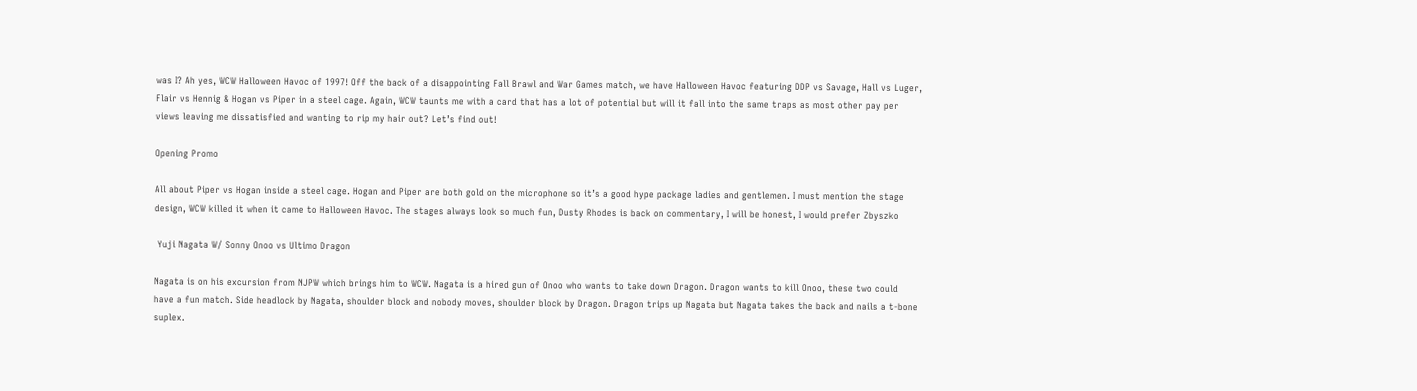was I? Ah yes, WCW Halloween Havoc of 1997! Off the back of a disappointing Fall Brawl and War Games match, we have Halloween Havoc featuring DDP vs Savage, Hall vs Luger, Flair vs Hennig & Hogan vs Piper in a steel cage. Again, WCW taunts me with a card that has a lot of potential but will it fall into the same traps as most other pay per views leaving me dissatisfied and wanting to rip my hair out? Let’s find out!

Opening Promo

All about Piper vs Hogan inside a steel cage. Hogan and Piper are both gold on the microphone so it’s a good hype package ladies and gentlemen. I must mention the stage design, WCW killed it when it came to Halloween Havoc. The stages always look so much fun, Dusty Rhodes is back on commentary, I will be honest, I would prefer Zbyszko

 Yuji Nagata W/ Sonny Onoo vs Ultimo Dragon

Nagata is on his excursion from NJPW which brings him to WCW. Nagata is a hired gun of Onoo who wants to take down Dragon. Dragon wants to kill Onoo, these two could have a fun match. Side headlock by Nagata, shoulder block and nobody moves, shoulder block by Dragon. Dragon trips up Nagata but Nagata takes the back and nails a t-bone suplex.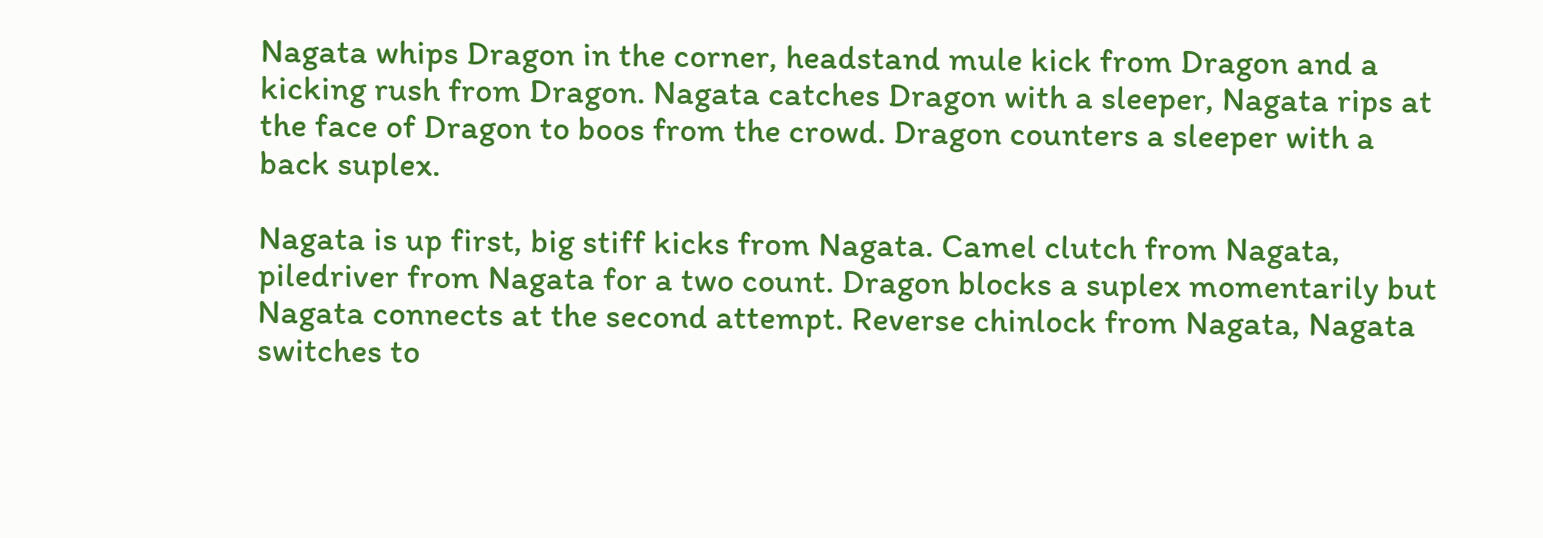Nagata whips Dragon in the corner, headstand mule kick from Dragon and a kicking rush from Dragon. Nagata catches Dragon with a sleeper, Nagata rips at the face of Dragon to boos from the crowd. Dragon counters a sleeper with a back suplex.

Nagata is up first, big stiff kicks from Nagata. Camel clutch from Nagata, piledriver from Nagata for a two count. Dragon blocks a suplex momentarily but Nagata connects at the second attempt. Reverse chinlock from Nagata, Nagata switches to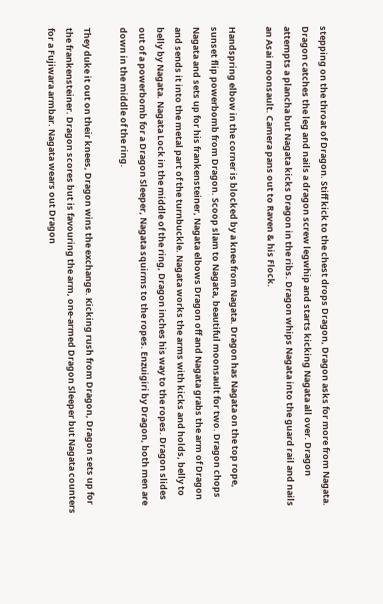stepping on the throat of Dragon. Stiff kick to the chest drops Dragon, Dragon asks for more from Nagata. Dragon catches the leg and nails a dragon screw legwhip and starts kicking Nagata all over. Dragon attempts a plancha but Nagata kicks Dragon in the ribs. Dragon whips Nagata into the guard rail and nails an Asai moonsault. Camera pans out to Raven & his Flock.

Handspring elbow in the corner is blocked by a knee from Nagata. Dragon has Nagata on the top rope, sunset flip powerbomb from Dragon. Scoop slam to Nagata, beautiful moonsault for two. Dragon chops Nagata and sets up for his frankensteiner, Nagata elbows Dragon off and Nagata grabs the arm of Dragon and sends it into the metal part of the turnbuckle. Nagata works the arms with kicks and holds, belly to belly by Nagata. Nagata Lock in the middle of the ring, Dragon inches his way to the ropes. Dragon slides out of a powerbomb for a Dragon Sleeper, Nagata squirms to the ropes. Enzuigiri by Dragon, both men are down in the middle of the ring.

They duke it out on their knees, Dragon wins the exchange. Kicking rush from Dragon, Dragon sets up for the frankensteiner. Dragon scores but is favouring the arm, one-armed Dragon Sleeper but Nagata counters for a Fujiwara armbar. Nagata wears out Dragon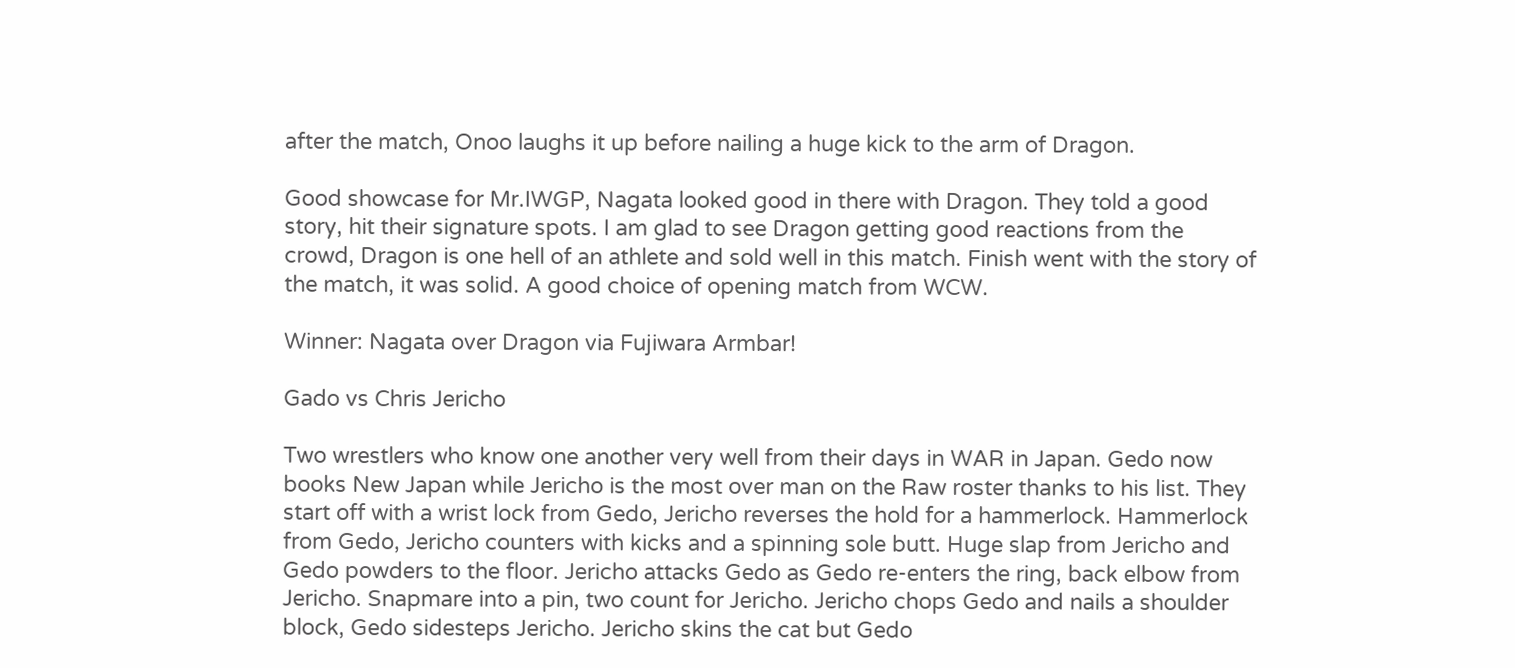after the match, Onoo laughs it up before nailing a huge kick to the arm of Dragon.

Good showcase for Mr.IWGP, Nagata looked good in there with Dragon. They told a good story, hit their signature spots. I am glad to see Dragon getting good reactions from the crowd, Dragon is one hell of an athlete and sold well in this match. Finish went with the story of the match, it was solid. A good choice of opening match from WCW.

Winner: Nagata over Dragon via Fujiwara Armbar!

Gado vs Chris Jericho

Two wrestlers who know one another very well from their days in WAR in Japan. Gedo now books New Japan while Jericho is the most over man on the Raw roster thanks to his list. They start off with a wrist lock from Gedo, Jericho reverses the hold for a hammerlock. Hammerlock from Gedo, Jericho counters with kicks and a spinning sole butt. Huge slap from Jericho and Gedo powders to the floor. Jericho attacks Gedo as Gedo re-enters the ring, back elbow from Jericho. Snapmare into a pin, two count for Jericho. Jericho chops Gedo and nails a shoulder block, Gedo sidesteps Jericho. Jericho skins the cat but Gedo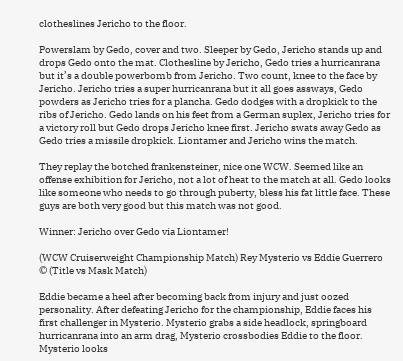clotheslines Jericho to the floor.

Powerslam by Gedo, cover and two. Sleeper by Gedo, Jericho stands up and drops Gedo onto the mat. Clothesline by Jericho, Gedo tries a hurricanrana but it’s a double powerbomb from Jericho. Two count, knee to the face by Jericho. Jericho tries a super hurricanrana but it all goes assways, Gedo powders as Jericho tries for a plancha. Gedo dodges with a dropkick to the ribs of Jericho. Gedo lands on his feet from a German suplex, Jericho tries for a victory roll but Gedo drops Jericho knee first. Jericho swats away Gedo as Gedo tries a missile dropkick. Liontamer and Jericho wins the match.

They replay the botched frankensteiner, nice one WCW. Seemed like an offense exhibition for Jericho, not a lot of heat to the match at all. Gedo looks like someone who needs to go through puberty, bless his fat little face. These guys are both very good but this match was not good.

Winner: Jericho over Gedo via Liontamer!

(WCW Cruiserweight Championship Match) Rey Mysterio vs Eddie Guerrero © (Title vs Mask Match)

Eddie became a heel after becoming back from injury and just oozed personality. After defeating Jericho for the championship, Eddie faces his first challenger in Mysterio. Mysterio grabs a side headlock, springboard hurricanrana into an arm drag, Mysterio crossbodies Eddie to the floor. Mysterio looks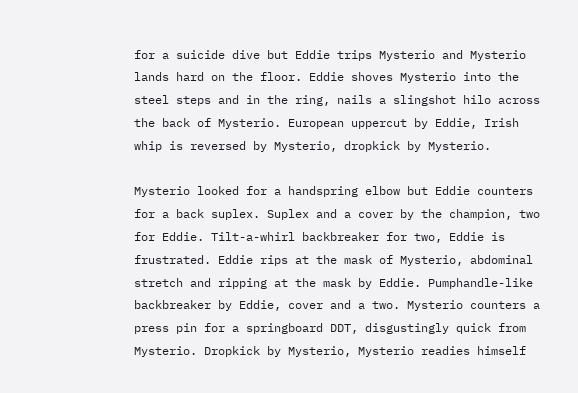for a suicide dive but Eddie trips Mysterio and Mysterio lands hard on the floor. Eddie shoves Mysterio into the steel steps and in the ring, nails a slingshot hilo across the back of Mysterio. European uppercut by Eddie, Irish whip is reversed by Mysterio, dropkick by Mysterio.

Mysterio looked for a handspring elbow but Eddie counters for a back suplex. Suplex and a cover by the champion, two for Eddie. Tilt-a-whirl backbreaker for two, Eddie is frustrated. Eddie rips at the mask of Mysterio, abdominal stretch and ripping at the mask by Eddie. Pumphandle-like backbreaker by Eddie, cover and a two. Mysterio counters a press pin for a springboard DDT, disgustingly quick from Mysterio. Dropkick by Mysterio, Mysterio readies himself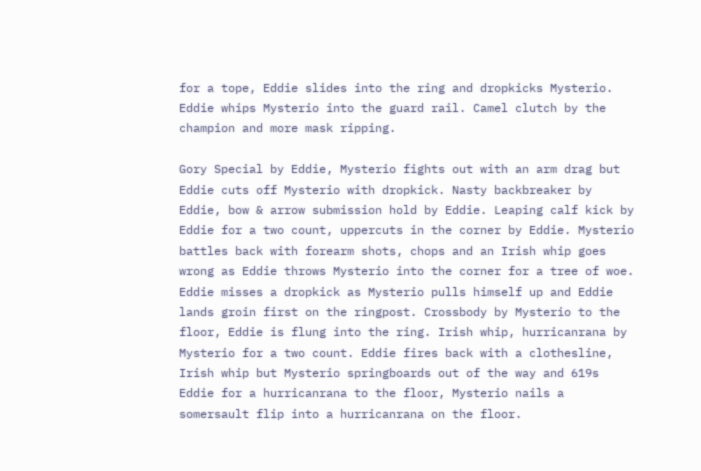for a tope, Eddie slides into the ring and dropkicks Mysterio. Eddie whips Mysterio into the guard rail. Camel clutch by the champion and more mask ripping.

Gory Special by Eddie, Mysterio fights out with an arm drag but Eddie cuts off Mysterio with dropkick. Nasty backbreaker by Eddie, bow & arrow submission hold by Eddie. Leaping calf kick by Eddie for a two count, uppercuts in the corner by Eddie. Mysterio battles back with forearm shots, chops and an Irish whip goes wrong as Eddie throws Mysterio into the corner for a tree of woe. Eddie misses a dropkick as Mysterio pulls himself up and Eddie lands groin first on the ringpost. Crossbody by Mysterio to the floor, Eddie is flung into the ring. Irish whip, hurricanrana by Mysterio for a two count. Eddie fires back with a clothesline, Irish whip but Mysterio springboards out of the way and 619s Eddie for a hurricanrana to the floor, Mysterio nails a somersault flip into a hurricanrana on the floor.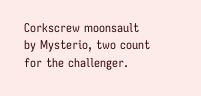Corkscrew moonsault by Mysterio, two count for the challenger.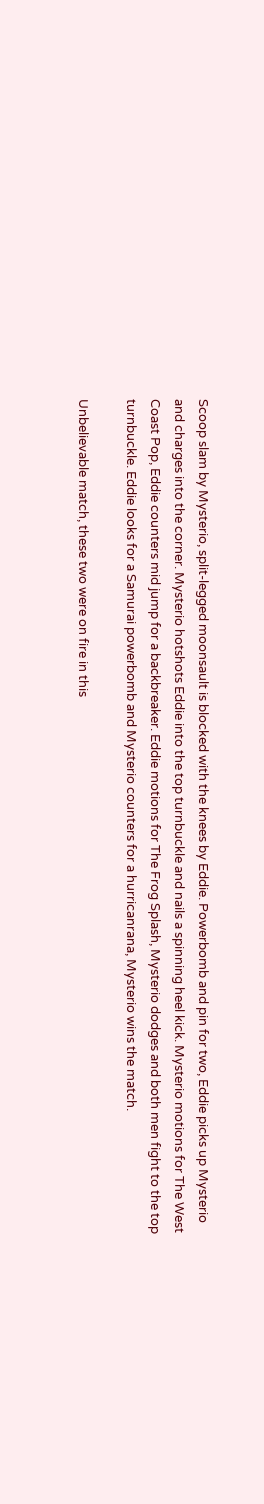Scoop slam by Mysterio, split-legged moonsault is blocked with the knees by Eddie. Powerbomb and pin for two, Eddie picks up Mysterio and charges into the corner. Mysterio hotshots Eddie into the top turnbuckle and nails a spinning heel kick. Mysterio motions for The West Coast Pop, Eddie counters mid jump for a backbreaker. Eddie motions for The Frog Splash, Mysterio dodges and both men fight to the top turnbuckle. Eddie looks for a Samurai powerbomb and Mysterio counters for a hurricanrana, Mysterio wins the match.

Unbelievable match, these two were on fire in this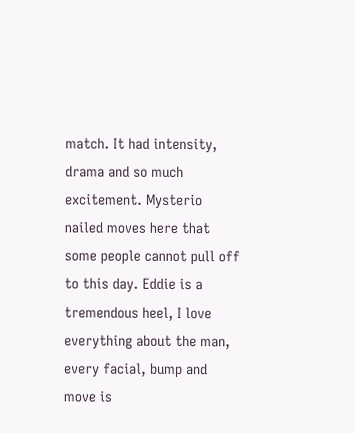match. It had intensity, drama and so much excitement. Mysterio nailed moves here that some people cannot pull off to this day. Eddie is a tremendous heel, I love everything about the man, every facial, bump and move is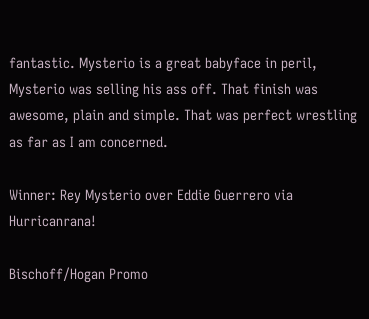fantastic. Mysterio is a great babyface in peril, Mysterio was selling his ass off. That finish was awesome, plain and simple. That was perfect wrestling as far as I am concerned.

Winner: Rey Mysterio over Eddie Guerrero via Hurricanrana!

Bischoff/Hogan Promo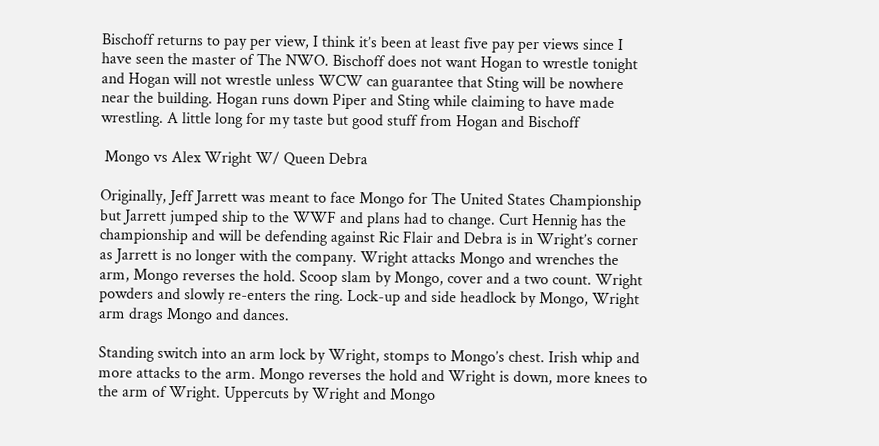Bischoff returns to pay per view, I think it’s been at least five pay per views since I have seen the master of The NWO. Bischoff does not want Hogan to wrestle tonight and Hogan will not wrestle unless WCW can guarantee that Sting will be nowhere near the building. Hogan runs down Piper and Sting while claiming to have made wrestling. A little long for my taste but good stuff from Hogan and Bischoff

 Mongo vs Alex Wright W/ Queen Debra

Originally, Jeff Jarrett was meant to face Mongo for The United States Championship but Jarrett jumped ship to the WWF and plans had to change. Curt Hennig has the championship and will be defending against Ric Flair and Debra is in Wright’s corner as Jarrett is no longer with the company. Wright attacks Mongo and wrenches the arm, Mongo reverses the hold. Scoop slam by Mongo, cover and a two count. Wright powders and slowly re-enters the ring. Lock-up and side headlock by Mongo, Wright arm drags Mongo and dances.

Standing switch into an arm lock by Wright, stomps to Mongo’s chest. Irish whip and more attacks to the arm. Mongo reverses the hold and Wright is down, more knees to the arm of Wright. Uppercuts by Wright and Mongo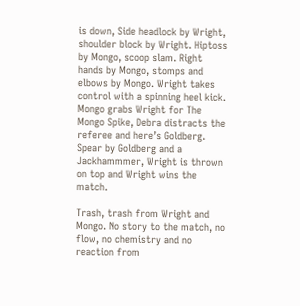is down, Side headlock by Wright, shoulder block by Wright. Hiptoss by Mongo, scoop slam. Right hands by Mongo, stomps and elbows by Mongo. Wright takes control with a spinning heel kick. Mongo grabs Wright for The Mongo Spike, Debra distracts the referee and here’s Goldberg. Spear by Goldberg and a Jackhammmer, Wright is thrown on top and Wright wins the match.

Trash, trash from Wright and Mongo. No story to the match, no flow, no chemistry and no reaction from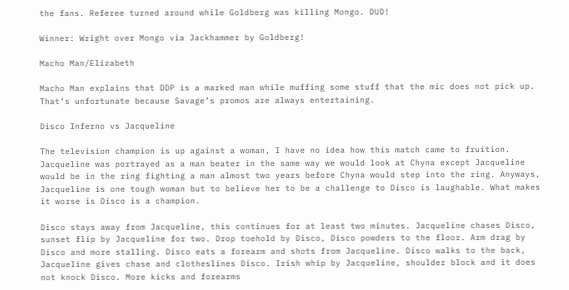the fans. Referee turned around while Goldberg was killing Mongo. DUD!

Winner: Wright over Mongo via Jackhammer by Goldberg!

Macho Man/Elizabeth

Macho Man explains that DDP is a marked man while muffing some stuff that the mic does not pick up. That’s unfortunate because Savage’s promos are always entertaining.

Disco Inferno vs Jacqueline

The television champion is up against a woman, I have no idea how this match came to fruition. Jacqueline was portrayed as a man beater in the same way we would look at Chyna except Jacqueline would be in the ring fighting a man almost two years before Chyna would step into the ring. Anyways, Jacqueline is one tough woman but to believe her to be a challenge to Disco is laughable. What makes it worse is Disco is a champion.

Disco stays away from Jacqueline, this continues for at least two minutes. Jacqueline chases Disco, sunset flip by Jacqueline for two. Drop toehold by Disco, Disco powders to the floor. Arm drag by Disco and more stalling. Disco eats a forearm and shots from Jacqueline. Disco walks to the back, Jacqueline gives chase and clotheslines Disco. Irish whip by Jacqueline, shoulder block and it does not knock Disco. More kicks and forearms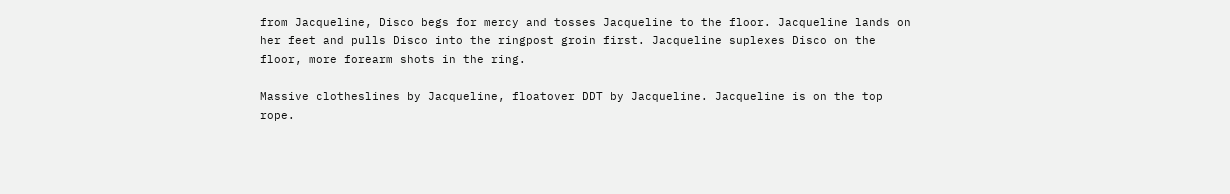from Jacqueline, Disco begs for mercy and tosses Jacqueline to the floor. Jacqueline lands on her feet and pulls Disco into the ringpost groin first. Jacqueline suplexes Disco on the floor, more forearm shots in the ring.

Massive clotheslines by Jacqueline, floatover DDT by Jacqueline. Jacqueline is on the top rope.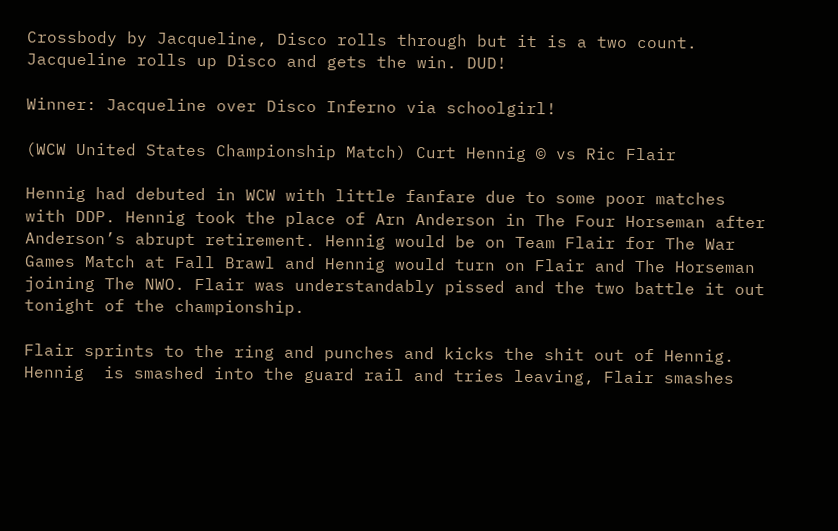Crossbody by Jacqueline, Disco rolls through but it is a two count. Jacqueline rolls up Disco and gets the win. DUD!

Winner: Jacqueline over Disco Inferno via schoolgirl!

(WCW United States Championship Match) Curt Hennig © vs Ric Flair

Hennig had debuted in WCW with little fanfare due to some poor matches with DDP. Hennig took the place of Arn Anderson in The Four Horseman after Anderson’s abrupt retirement. Hennig would be on Team Flair for The War Games Match at Fall Brawl and Hennig would turn on Flair and The Horseman joining The NWO. Flair was understandably pissed and the two battle it out tonight of the championship.

Flair sprints to the ring and punches and kicks the shit out of Hennig. Hennig  is smashed into the guard rail and tries leaving, Flair smashes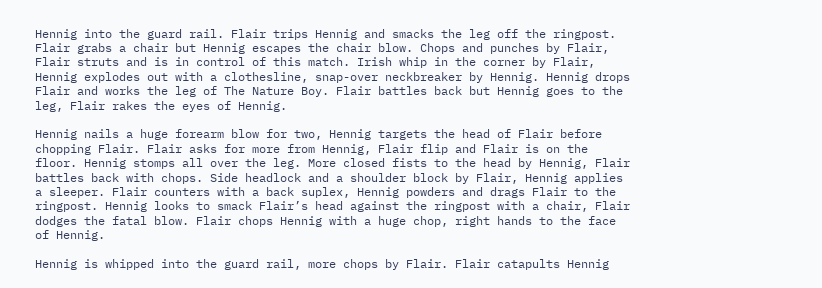Hennig into the guard rail. Flair trips Hennig and smacks the leg off the ringpost. Flair grabs a chair but Hennig escapes the chair blow. Chops and punches by Flair, Flair struts and is in control of this match. Irish whip in the corner by Flair, Hennig explodes out with a clothesline, snap-over neckbreaker by Hennig. Hennig drops Flair and works the leg of The Nature Boy. Flair battles back but Hennig goes to the leg, Flair rakes the eyes of Hennig.

Hennig nails a huge forearm blow for two, Hennig targets the head of Flair before chopping Flair. Flair asks for more from Hennig, Flair flip and Flair is on the floor. Hennig stomps all over the leg. More closed fists to the head by Hennig, Flair battles back with chops. Side headlock and a shoulder block by Flair, Hennig applies a sleeper. Flair counters with a back suplex, Hennig powders and drags Flair to the ringpost. Hennig looks to smack Flair’s head against the ringpost with a chair, Flair dodges the fatal blow. Flair chops Hennig with a huge chop, right hands to the face of Hennig.

Hennig is whipped into the guard rail, more chops by Flair. Flair catapults Hennig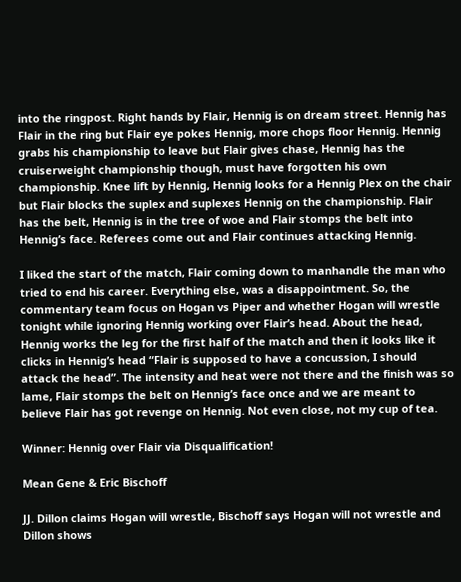into the ringpost. Right hands by Flair, Hennig is on dream street. Hennig has Flair in the ring but Flair eye pokes Hennig, more chops floor Hennig. Hennig grabs his championship to leave but Flair gives chase, Hennig has the cruiserweight championship though, must have forgotten his own championship. Knee lift by Hennig, Hennig looks for a Hennig Plex on the chair but Flair blocks the suplex and suplexes Hennig on the championship. Flair has the belt, Hennig is in the tree of woe and Flair stomps the belt into Hennig’s face. Referees come out and Flair continues attacking Hennig.

I liked the start of the match, Flair coming down to manhandle the man who tried to end his career. Everything else, was a disappointment. So, the commentary team focus on Hogan vs Piper and whether Hogan will wrestle tonight while ignoring Hennig working over Flair’s head. About the head, Hennig works the leg for the first half of the match and then it looks like it clicks in Hennig’s head “Flair is supposed to have a concussion, I should attack the head”. The intensity and heat were not there and the finish was so lame, Flair stomps the belt on Hennig’s face once and we are meant to believe Flair has got revenge on Hennig. Not even close, not my cup of tea.

Winner: Hennig over Flair via Disqualification!

Mean Gene & Eric Bischoff

JJ. Dillon claims Hogan will wrestle, Bischoff says Hogan will not wrestle and Dillon shows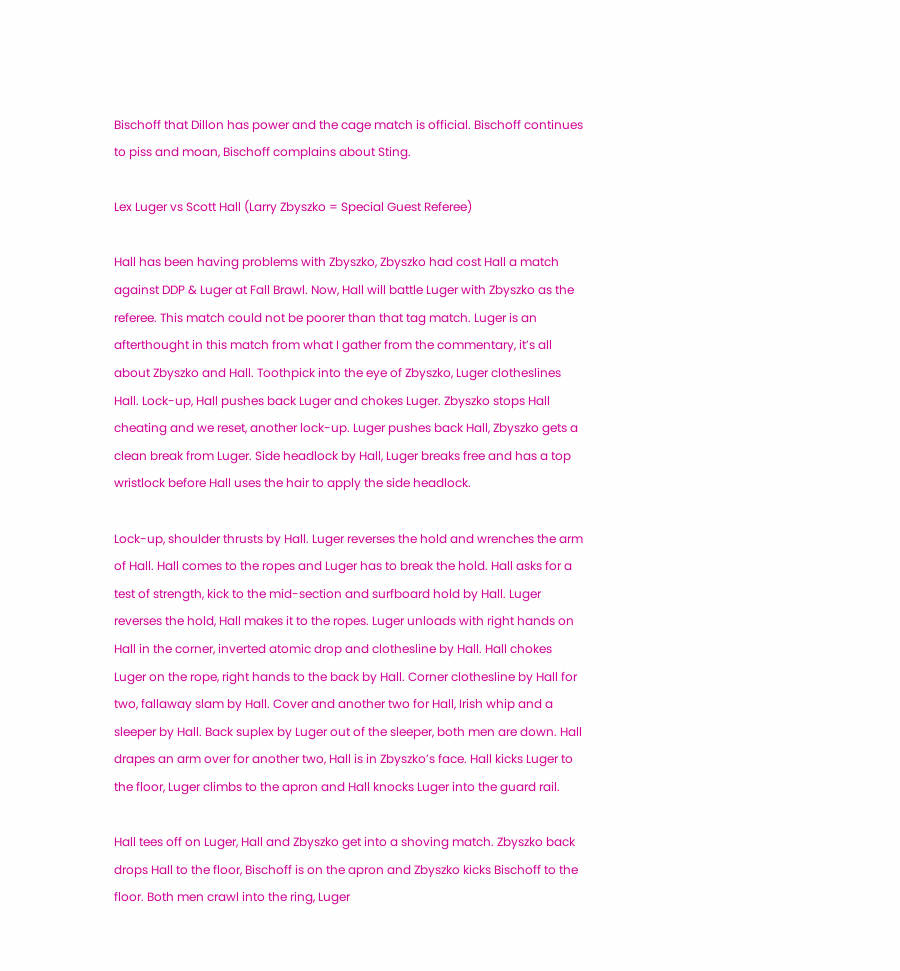Bischoff that Dillon has power and the cage match is official. Bischoff continues to piss and moan, Bischoff complains about Sting.

Lex Luger vs Scott Hall (Larry Zbyszko = Special Guest Referee)

Hall has been having problems with Zbyszko, Zbyszko had cost Hall a match against DDP & Luger at Fall Brawl. Now, Hall will battle Luger with Zbyszko as the referee. This match could not be poorer than that tag match. Luger is an afterthought in this match from what I gather from the commentary, it’s all about Zbyszko and Hall. Toothpick into the eye of Zbyszko, Luger clotheslines Hall. Lock-up, Hall pushes back Luger and chokes Luger. Zbyszko stops Hall cheating and we reset, another lock-up. Luger pushes back Hall, Zbyszko gets a clean break from Luger. Side headlock by Hall, Luger breaks free and has a top wristlock before Hall uses the hair to apply the side headlock.

Lock-up, shoulder thrusts by Hall. Luger reverses the hold and wrenches the arm of Hall. Hall comes to the ropes and Luger has to break the hold. Hall asks for a test of strength, kick to the mid-section and surfboard hold by Hall. Luger reverses the hold, Hall makes it to the ropes. Luger unloads with right hands on Hall in the corner, inverted atomic drop and clothesline by Hall. Hall chokes Luger on the rope, right hands to the back by Hall. Corner clothesline by Hall for two, fallaway slam by Hall. Cover and another two for Hall, Irish whip and a sleeper by Hall. Back suplex by Luger out of the sleeper, both men are down. Hall drapes an arm over for another two, Hall is in Zbyszko’s face. Hall kicks Luger to the floor, Luger climbs to the apron and Hall knocks Luger into the guard rail.

Hall tees off on Luger, Hall and Zbyszko get into a shoving match. Zbyszko back drops Hall to the floor, Bischoff is on the apron and Zbyszko kicks Bischoff to the floor. Both men crawl into the ring, Luger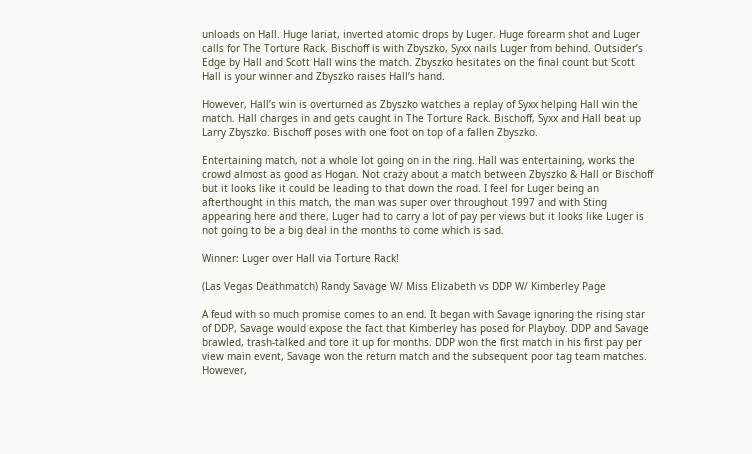unloads on Hall. Huge lariat, inverted atomic drops by Luger. Huge forearm shot and Luger calls for The Torture Rack. Bischoff is with Zbyszko, Syxx nails Luger from behind. Outsider’s Edge by Hall and Scott Hall wins the match. Zbyszko hesitates on the final count but Scott Hall is your winner and Zbyszko raises Hall’s hand.

However, Hall’s win is overturned as Zbyszko watches a replay of Syxx helping Hall win the match. Hall charges in and gets caught in The Torture Rack. Bischoff, Syxx and Hall beat up Larry Zbyszko. Bischoff poses with one foot on top of a fallen Zbyszko.

Entertaining match, not a whole lot going on in the ring. Hall was entertaining, works the crowd almost as good as Hogan. Not crazy about a match between Zbyszko & Hall or Bischoff but it looks like it could be leading to that down the road. I feel for Luger being an afterthought in this match, the man was super over throughout 1997 and with Sting appearing here and there, Luger had to carry a lot of pay per views but it looks like Luger is not going to be a big deal in the months to come which is sad.

Winner: Luger over Hall via Torture Rack!

(Las Vegas Deathmatch) Randy Savage W/ Miss Elizabeth vs DDP W/ Kimberley Page

A feud with so much promise comes to an end. It began with Savage ignoring the rising star of DDP, Savage would expose the fact that Kimberley has posed for Playboy. DDP and Savage brawled, trash-talked and tore it up for months. DDP won the first match in his first pay per view main event, Savage won the return match and the subsequent poor tag team matches. However,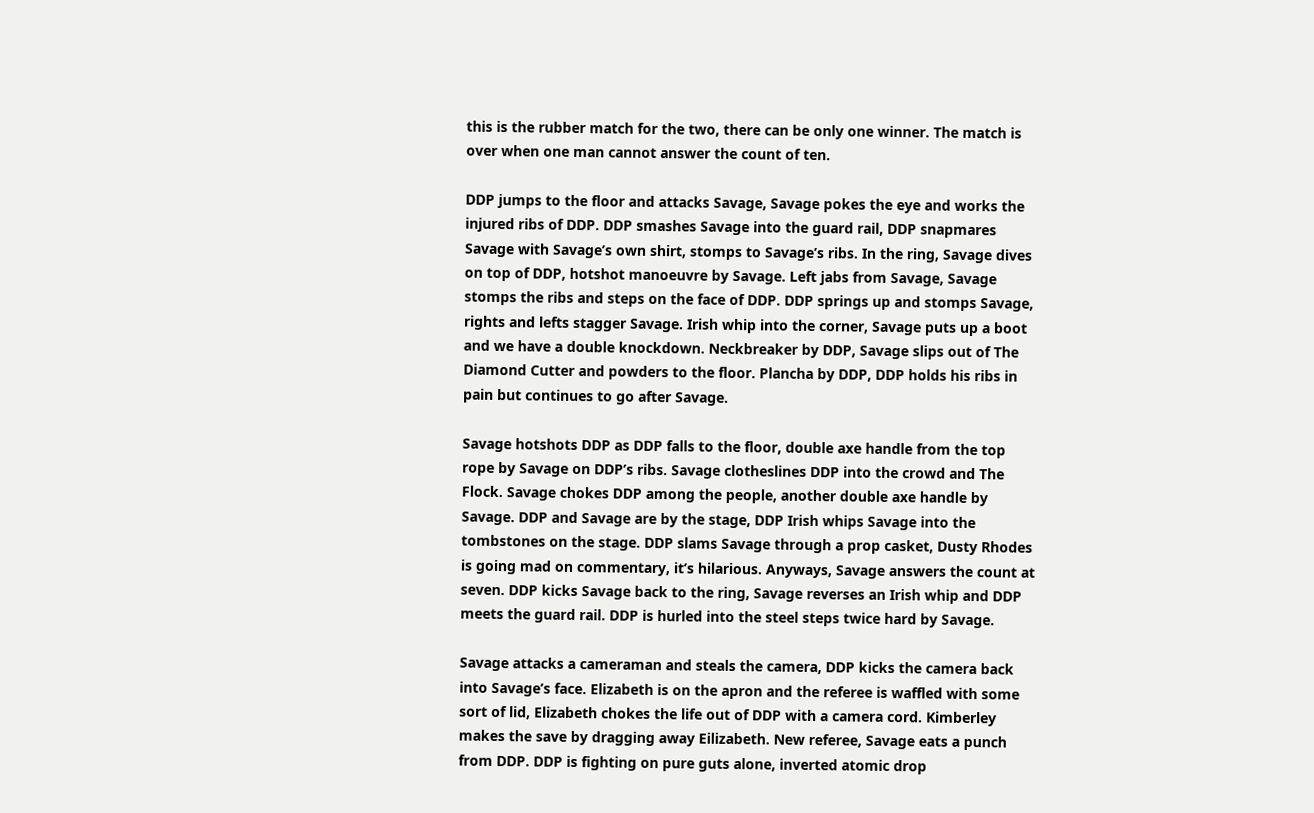this is the rubber match for the two, there can be only one winner. The match is over when one man cannot answer the count of ten.

DDP jumps to the floor and attacks Savage, Savage pokes the eye and works the injured ribs of DDP. DDP smashes Savage into the guard rail, DDP snapmares Savage with Savage’s own shirt, stomps to Savage’s ribs. In the ring, Savage dives on top of DDP, hotshot manoeuvre by Savage. Left jabs from Savage, Savage stomps the ribs and steps on the face of DDP. DDP springs up and stomps Savage, rights and lefts stagger Savage. Irish whip into the corner, Savage puts up a boot and we have a double knockdown. Neckbreaker by DDP, Savage slips out of The Diamond Cutter and powders to the floor. Plancha by DDP, DDP holds his ribs in pain but continues to go after Savage.

Savage hotshots DDP as DDP falls to the floor, double axe handle from the top rope by Savage on DDP’s ribs. Savage clotheslines DDP into the crowd and The Flock. Savage chokes DDP among the people, another double axe handle by Savage. DDP and Savage are by the stage, DDP Irish whips Savage into the tombstones on the stage. DDP slams Savage through a prop casket, Dusty Rhodes is going mad on commentary, it’s hilarious. Anyways, Savage answers the count at seven. DDP kicks Savage back to the ring, Savage reverses an Irish whip and DDP meets the guard rail. DDP is hurled into the steel steps twice hard by Savage.

Savage attacks a cameraman and steals the camera, DDP kicks the camera back into Savage’s face. Elizabeth is on the apron and the referee is waffled with some sort of lid, Elizabeth chokes the life out of DDP with a camera cord. Kimberley makes the save by dragging away Eilizabeth. New referee, Savage eats a punch from DDP. DDP is fighting on pure guts alone, inverted atomic drop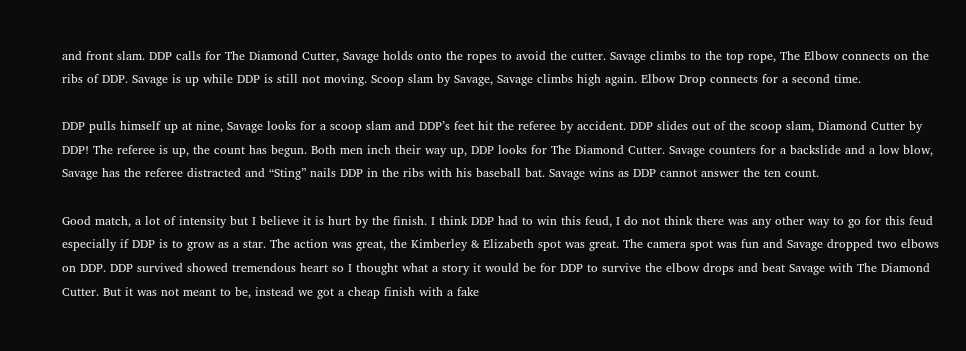and front slam. DDP calls for The Diamond Cutter, Savage holds onto the ropes to avoid the cutter. Savage climbs to the top rope, The Elbow connects on the ribs of DDP. Savage is up while DDP is still not moving. Scoop slam by Savage, Savage climbs high again. Elbow Drop connects for a second time.

DDP pulls himself up at nine, Savage looks for a scoop slam and DDP’s feet hit the referee by accident. DDP slides out of the scoop slam, Diamond Cutter by DDP! The referee is up, the count has begun. Both men inch their way up, DDP looks for The Diamond Cutter. Savage counters for a backslide and a low blow, Savage has the referee distracted and “Sting” nails DDP in the ribs with his baseball bat. Savage wins as DDP cannot answer the ten count.

Good match, a lot of intensity but I believe it is hurt by the finish. I think DDP had to win this feud, I do not think there was any other way to go for this feud especially if DDP is to grow as a star. The action was great, the Kimberley & Elizabeth spot was great. The camera spot was fun and Savage dropped two elbows on DDP. DDP survived showed tremendous heart so I thought what a story it would be for DDP to survive the elbow drops and beat Savage with The Diamond Cutter. But it was not meant to be, instead we got a cheap finish with a fake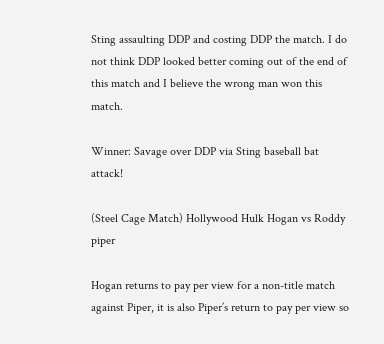Sting assaulting DDP and costing DDP the match. I do not think DDP looked better coming out of the end of this match and I believe the wrong man won this match.

Winner: Savage over DDP via Sting baseball bat attack!

(Steel Cage Match) Hollywood Hulk Hogan vs Roddy piper

Hogan returns to pay per view for a non-title match against Piper, it is also Piper’s return to pay per view so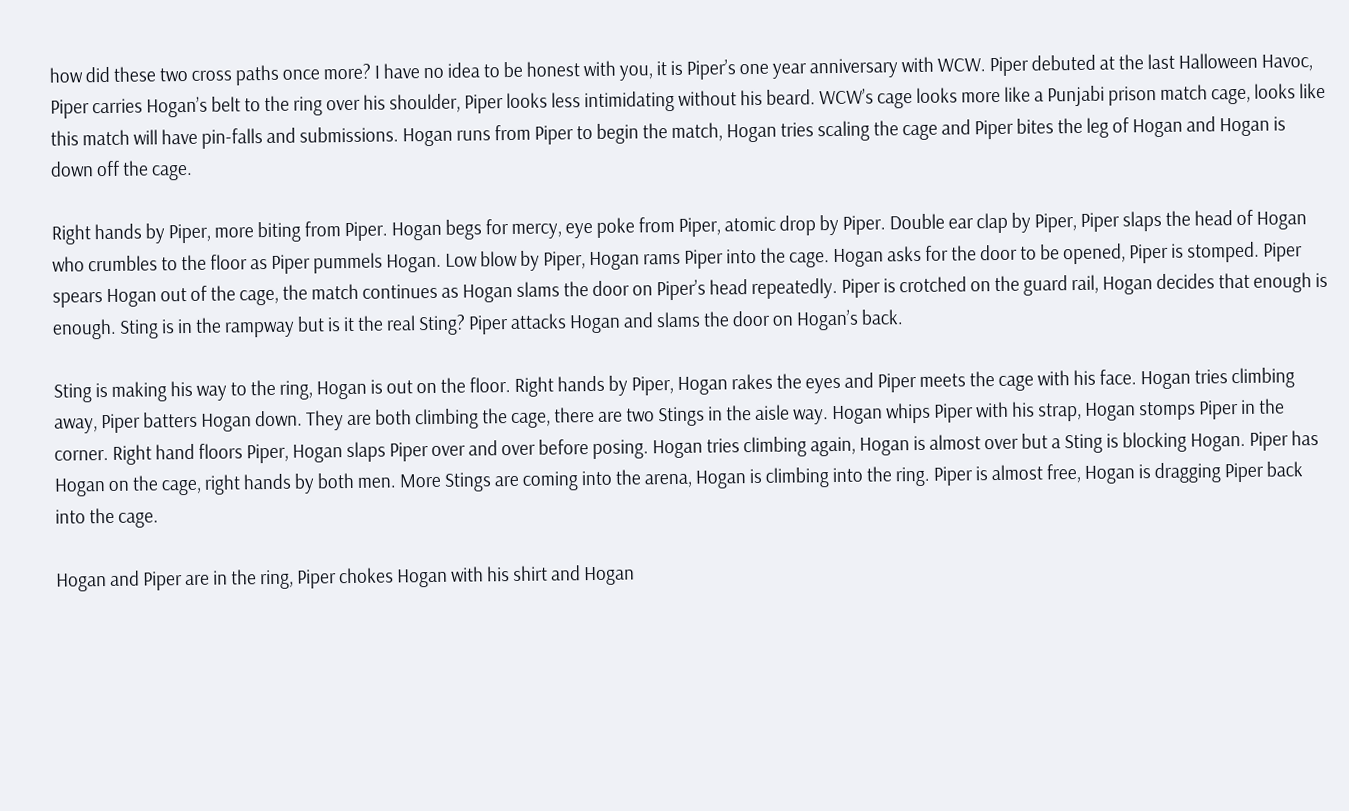how did these two cross paths once more? I have no idea to be honest with you, it is Piper’s one year anniversary with WCW. Piper debuted at the last Halloween Havoc, Piper carries Hogan’s belt to the ring over his shoulder, Piper looks less intimidating without his beard. WCW’s cage looks more like a Punjabi prison match cage, looks like this match will have pin-falls and submissions. Hogan runs from Piper to begin the match, Hogan tries scaling the cage and Piper bites the leg of Hogan and Hogan is down off the cage.

Right hands by Piper, more biting from Piper. Hogan begs for mercy, eye poke from Piper, atomic drop by Piper. Double ear clap by Piper, Piper slaps the head of Hogan who crumbles to the floor as Piper pummels Hogan. Low blow by Piper, Hogan rams Piper into the cage. Hogan asks for the door to be opened, Piper is stomped. Piper spears Hogan out of the cage, the match continues as Hogan slams the door on Piper’s head repeatedly. Piper is crotched on the guard rail, Hogan decides that enough is enough. Sting is in the rampway but is it the real Sting? Piper attacks Hogan and slams the door on Hogan’s back.

Sting is making his way to the ring, Hogan is out on the floor. Right hands by Piper, Hogan rakes the eyes and Piper meets the cage with his face. Hogan tries climbing away, Piper batters Hogan down. They are both climbing the cage, there are two Stings in the aisle way. Hogan whips Piper with his strap, Hogan stomps Piper in the corner. Right hand floors Piper, Hogan slaps Piper over and over before posing. Hogan tries climbing again, Hogan is almost over but a Sting is blocking Hogan. Piper has Hogan on the cage, right hands by both men. More Stings are coming into the arena, Hogan is climbing into the ring. Piper is almost free, Hogan is dragging Piper back into the cage.

Hogan and Piper are in the ring, Piper chokes Hogan with his shirt and Hogan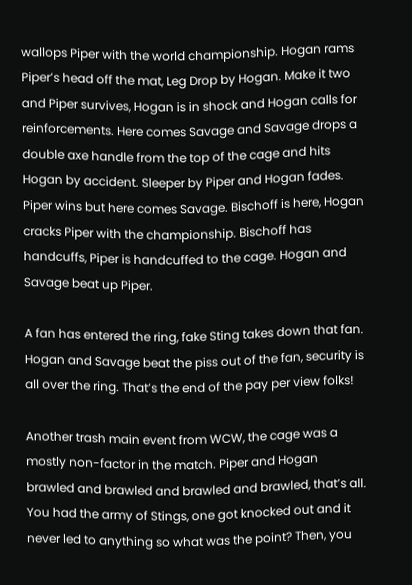wallops Piper with the world championship. Hogan rams Piper’s head off the mat, Leg Drop by Hogan. Make it two and Piper survives, Hogan is in shock and Hogan calls for reinforcements. Here comes Savage and Savage drops a double axe handle from the top of the cage and hits Hogan by accident. Sleeper by Piper and Hogan fades. Piper wins but here comes Savage. Bischoff is here, Hogan cracks Piper with the championship. Bischoff has handcuffs, Piper is handcuffed to the cage. Hogan and Savage beat up Piper.

A fan has entered the ring, fake Sting takes down that fan. Hogan and Savage beat the piss out of the fan, security is all over the ring. That’s the end of the pay per view folks!

Another trash main event from WCW, the cage was a mostly non-factor in the match. Piper and Hogan brawled and brawled and brawled and brawled, that’s all. You had the army of Stings, one got knocked out and it never led to anything so what was the point? Then, you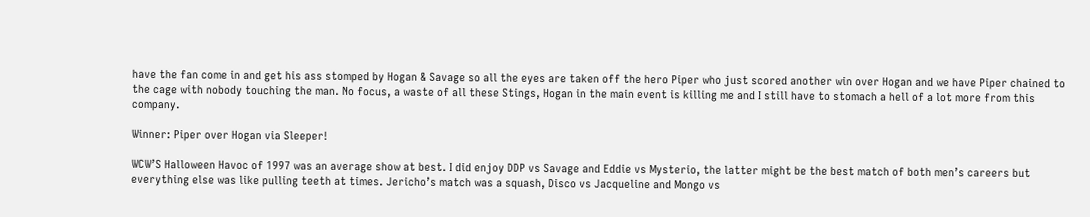have the fan come in and get his ass stomped by Hogan & Savage so all the eyes are taken off the hero Piper who just scored another win over Hogan and we have Piper chained to the cage with nobody touching the man. No focus, a waste of all these Stings, Hogan in the main event is killing me and I still have to stomach a hell of a lot more from this company.

Winner: Piper over Hogan via Sleeper!

WCW’S Halloween Havoc of 1997 was an average show at best. I did enjoy DDP vs Savage and Eddie vs Mysterio, the latter might be the best match of both men’s careers but everything else was like pulling teeth at times. Jericho’s match was a squash, Disco vs Jacqueline and Mongo vs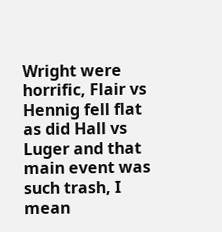Wright were horrific, Flair vs Hennig fell flat as did Hall vs Luger and that main event was such trash, I mean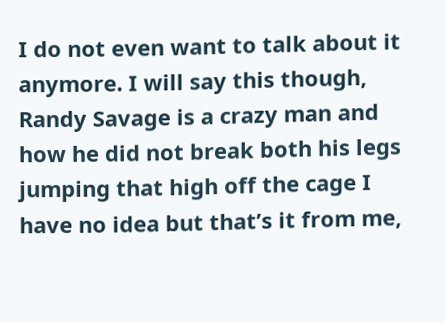I do not even want to talk about it anymore. I will say this though, Randy Savage is a crazy man and how he did not break both his legs jumping that high off the cage I have no idea but that’s it from me,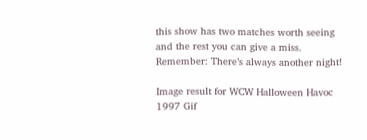this show has two matches worth seeing and the rest you can give a miss. Remember: There’s always another night!

Image result for WCW Halloween Havoc 1997 Gif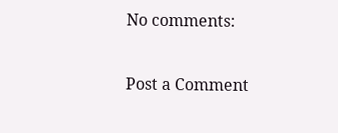No comments:

Post a Comment